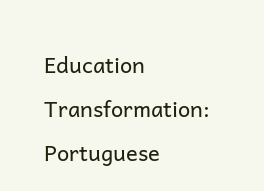Education Transformation: Portuguese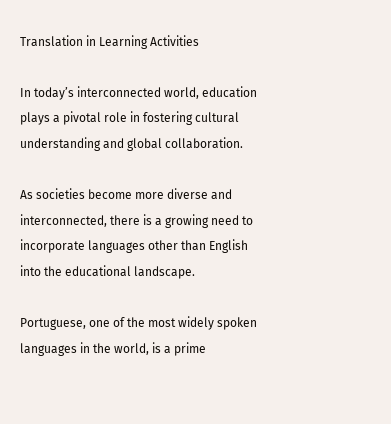Translation in Learning Activities

In today’s interconnected world, education plays a pivotal role in fostering cultural understanding and global collaboration.

As societies become more diverse and interconnected, there is a growing need to incorporate languages other than English into the educational landscape.

Portuguese, one of the most widely spoken languages in the world, is a prime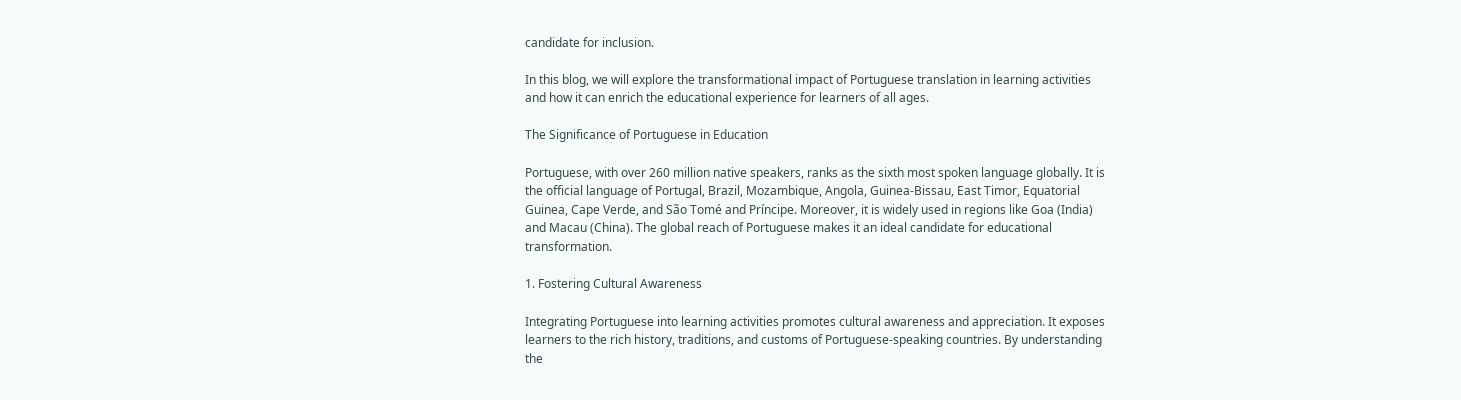candidate for inclusion.

In this blog, we will explore the transformational impact of Portuguese translation in learning activities and how it can enrich the educational experience for learners of all ages.

The Significance of Portuguese in Education

Portuguese, with over 260 million native speakers, ranks as the sixth most spoken language globally. It is the official language of Portugal, Brazil, Mozambique, Angola, Guinea-Bissau, East Timor, Equatorial Guinea, Cape Verde, and São Tomé and Príncipe. Moreover, it is widely used in regions like Goa (India) and Macau (China). The global reach of Portuguese makes it an ideal candidate for educational transformation.

1. Fostering Cultural Awareness

Integrating Portuguese into learning activities promotes cultural awareness and appreciation. It exposes learners to the rich history, traditions, and customs of Portuguese-speaking countries. By understanding the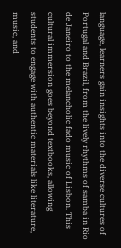language, learners gain insights into the diverse cultures of Portugal and Brazil, from the lively rhythms of samba in Rio de Janeiro to the melancholic fado music of Lisbon. This cultural immersion goes beyond textbooks, allowing students to engage with authentic materials like literature, music, and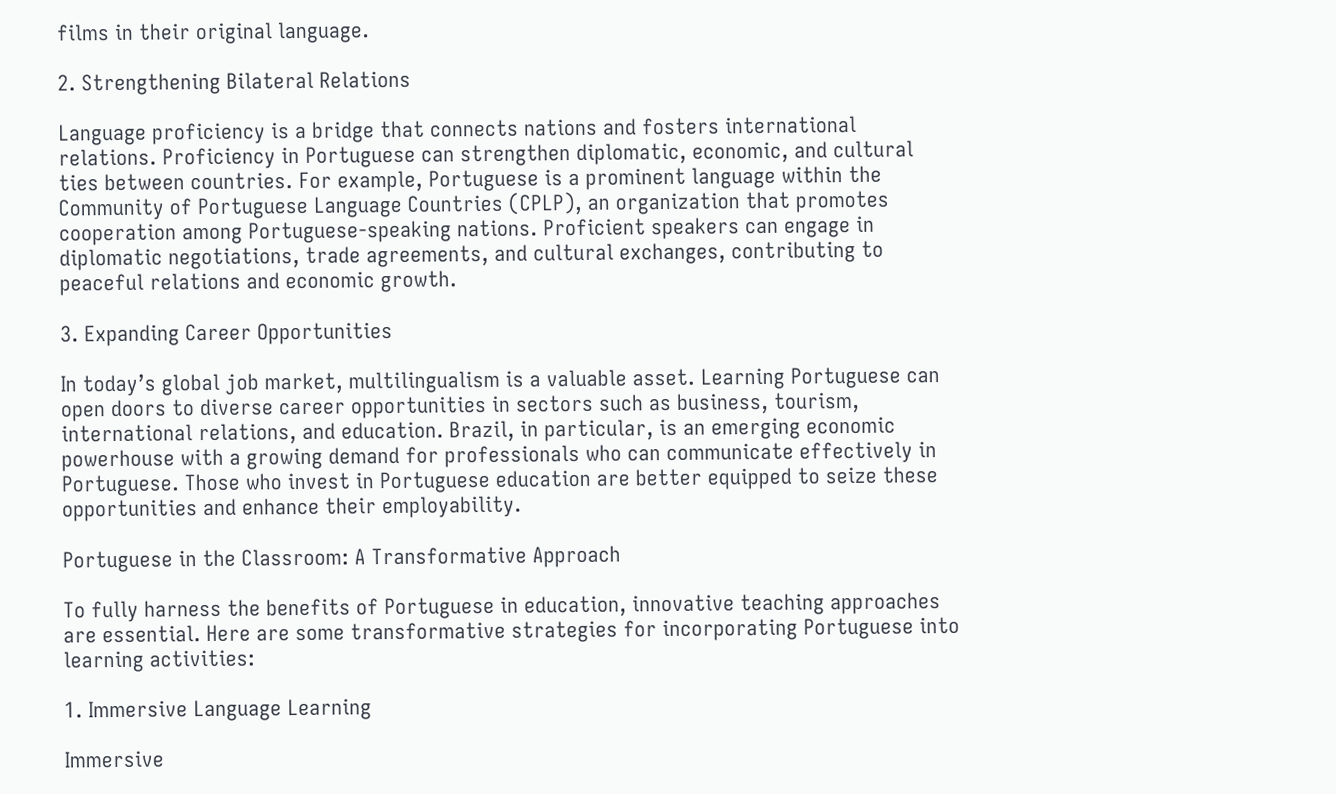films in their original language.

2. Strengthening Bilateral Relations

Language proficiency is a bridge that connects nations and fosters international relations. Proficiency in Portuguese can strengthen diplomatic, economic, and cultural ties between countries. For example, Portuguese is a prominent language within the Community of Portuguese Language Countries (CPLP), an organization that promotes cooperation among Portuguese-speaking nations. Proficient speakers can engage in diplomatic negotiations, trade agreements, and cultural exchanges, contributing to peaceful relations and economic growth.

3. Expanding Career Opportunities

In today’s global job market, multilingualism is a valuable asset. Learning Portuguese can open doors to diverse career opportunities in sectors such as business, tourism, international relations, and education. Brazil, in particular, is an emerging economic powerhouse with a growing demand for professionals who can communicate effectively in Portuguese. Those who invest in Portuguese education are better equipped to seize these opportunities and enhance their employability.

Portuguese in the Classroom: A Transformative Approach

To fully harness the benefits of Portuguese in education, innovative teaching approaches are essential. Here are some transformative strategies for incorporating Portuguese into learning activities:

1. Immersive Language Learning

Immersive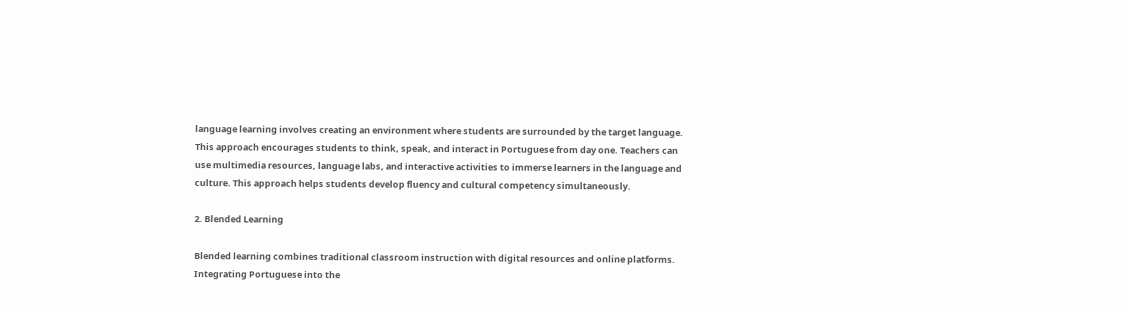language learning involves creating an environment where students are surrounded by the target language. This approach encourages students to think, speak, and interact in Portuguese from day one. Teachers can use multimedia resources, language labs, and interactive activities to immerse learners in the language and culture. This approach helps students develop fluency and cultural competency simultaneously.

2. Blended Learning

Blended learning combines traditional classroom instruction with digital resources and online platforms. Integrating Portuguese into the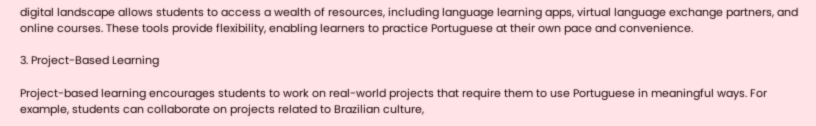digital landscape allows students to access a wealth of resources, including language learning apps, virtual language exchange partners, and online courses. These tools provide flexibility, enabling learners to practice Portuguese at their own pace and convenience.

3. Project-Based Learning

Project-based learning encourages students to work on real-world projects that require them to use Portuguese in meaningful ways. For example, students can collaborate on projects related to Brazilian culture,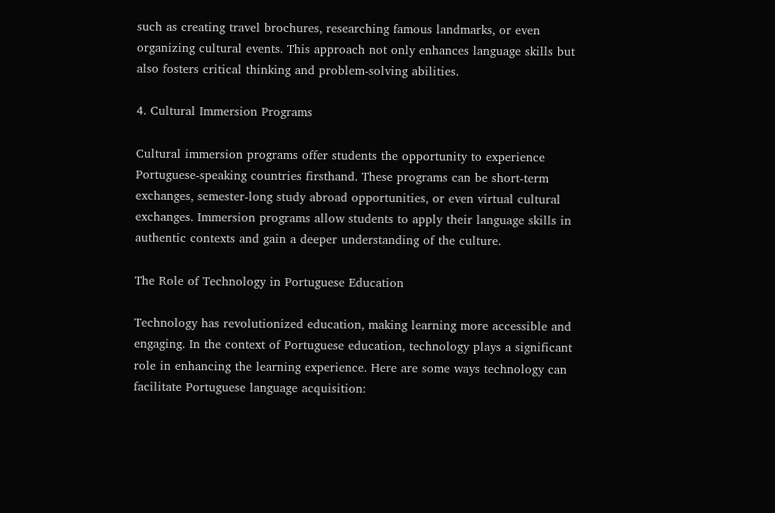such as creating travel brochures, researching famous landmarks, or even organizing cultural events. This approach not only enhances language skills but also fosters critical thinking and problem-solving abilities.

4. Cultural Immersion Programs

Cultural immersion programs offer students the opportunity to experience Portuguese-speaking countries firsthand. These programs can be short-term exchanges, semester-long study abroad opportunities, or even virtual cultural exchanges. Immersion programs allow students to apply their language skills in authentic contexts and gain a deeper understanding of the culture.

The Role of Technology in Portuguese Education

Technology has revolutionized education, making learning more accessible and engaging. In the context of Portuguese education, technology plays a significant role in enhancing the learning experience. Here are some ways technology can facilitate Portuguese language acquisition: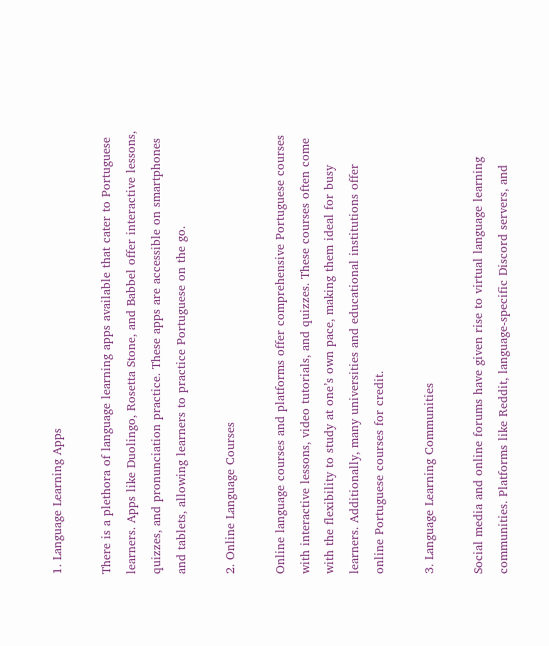1. Language Learning Apps

There is a plethora of language learning apps available that cater to Portuguese learners. Apps like Duolingo, Rosetta Stone, and Babbel offer interactive lessons, quizzes, and pronunciation practice. These apps are accessible on smartphones and tablets, allowing learners to practice Portuguese on the go.

2. Online Language Courses

Online language courses and platforms offer comprehensive Portuguese courses with interactive lessons, video tutorials, and quizzes. These courses often come with the flexibility to study at one’s own pace, making them ideal for busy learners. Additionally, many universities and educational institutions offer online Portuguese courses for credit.

3. Language Learning Communities

Social media and online forums have given rise to virtual language learning communities. Platforms like Reddit, language-specific Discord servers, and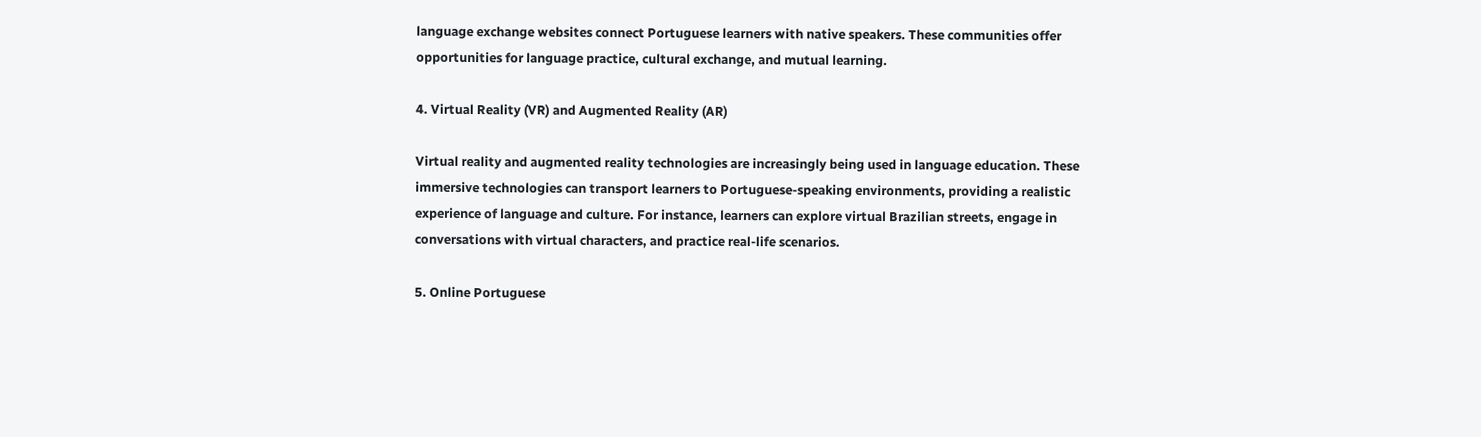language exchange websites connect Portuguese learners with native speakers. These communities offer opportunities for language practice, cultural exchange, and mutual learning.

4. Virtual Reality (VR) and Augmented Reality (AR)

Virtual reality and augmented reality technologies are increasingly being used in language education. These immersive technologies can transport learners to Portuguese-speaking environments, providing a realistic experience of language and culture. For instance, learners can explore virtual Brazilian streets, engage in conversations with virtual characters, and practice real-life scenarios.

5. Online Portuguese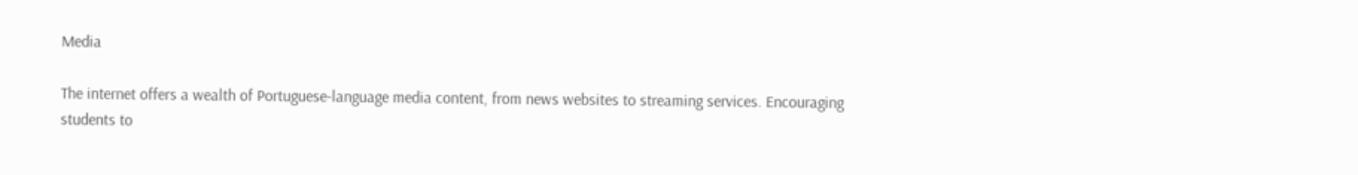Media

The internet offers a wealth of Portuguese-language media content, from news websites to streaming services. Encouraging students to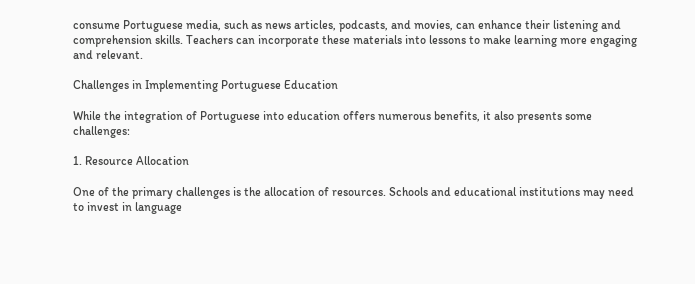consume Portuguese media, such as news articles, podcasts, and movies, can enhance their listening and comprehension skills. Teachers can incorporate these materials into lessons to make learning more engaging and relevant.

Challenges in Implementing Portuguese Education

While the integration of Portuguese into education offers numerous benefits, it also presents some challenges:

1. Resource Allocation

One of the primary challenges is the allocation of resources. Schools and educational institutions may need to invest in language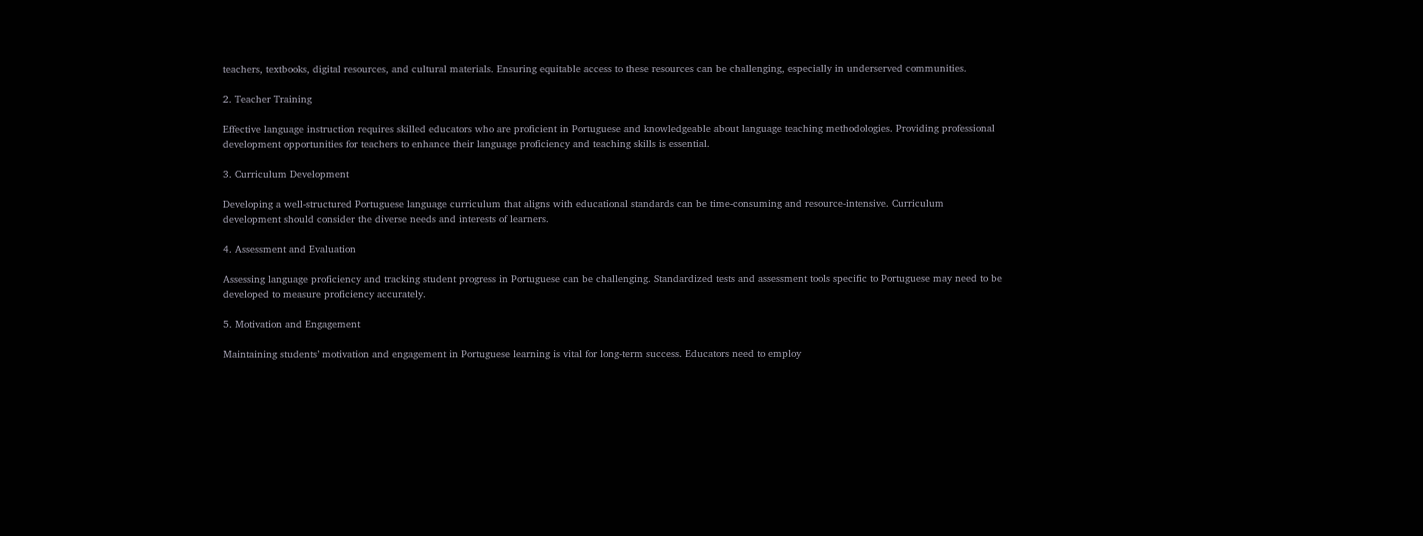teachers, textbooks, digital resources, and cultural materials. Ensuring equitable access to these resources can be challenging, especially in underserved communities.

2. Teacher Training

Effective language instruction requires skilled educators who are proficient in Portuguese and knowledgeable about language teaching methodologies. Providing professional development opportunities for teachers to enhance their language proficiency and teaching skills is essential.

3. Curriculum Development

Developing a well-structured Portuguese language curriculum that aligns with educational standards can be time-consuming and resource-intensive. Curriculum development should consider the diverse needs and interests of learners.

4. Assessment and Evaluation

Assessing language proficiency and tracking student progress in Portuguese can be challenging. Standardized tests and assessment tools specific to Portuguese may need to be developed to measure proficiency accurately.

5. Motivation and Engagement

Maintaining students’ motivation and engagement in Portuguese learning is vital for long-term success. Educators need to employ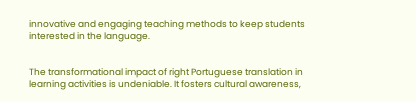innovative and engaging teaching methods to keep students interested in the language.


The transformational impact of right Portuguese translation in learning activities is undeniable. It fosters cultural awareness,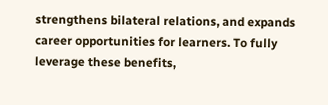strengthens bilateral relations, and expands career opportunities for learners. To fully leverage these benefits,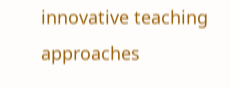innovative teaching approaches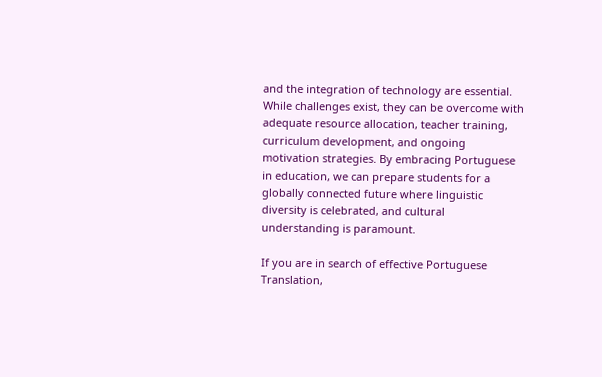and the integration of technology are essential. While challenges exist, they can be overcome with adequate resource allocation, teacher training, curriculum development, and ongoing motivation strategies. By embracing Portuguese in education, we can prepare students for a globally connected future where linguistic diversity is celebrated, and cultural understanding is paramount.

If you are in search of effective Portuguese Translation,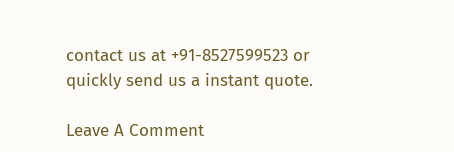contact us at +91-8527599523 or quickly send us a instant quote.

Leave A Comment